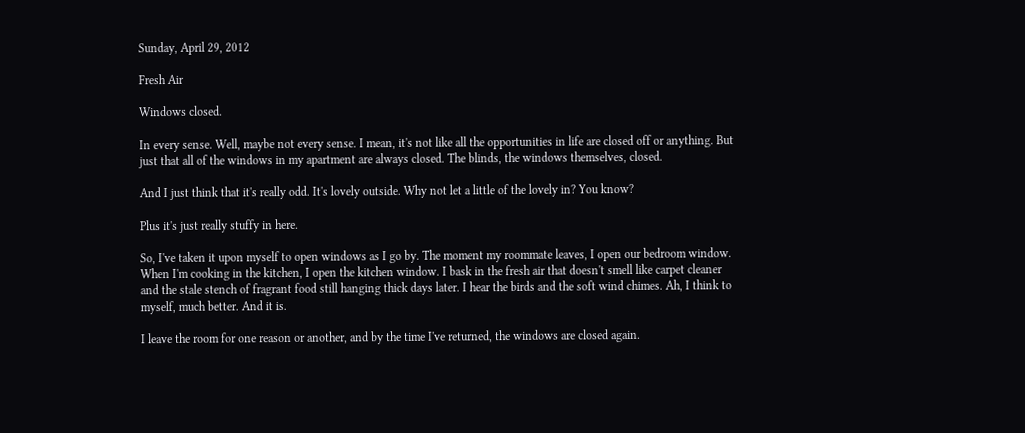Sunday, April 29, 2012

Fresh Air

Windows closed.

In every sense. Well, maybe not every sense. I mean, it's not like all the opportunities in life are closed off or anything. But just that all of the windows in my apartment are always closed. The blinds, the windows themselves, closed.

And I just think that it's really odd. It's lovely outside. Why not let a little of the lovely in? You know?

Plus it's just really stuffy in here.

So, I've taken it upon myself to open windows as I go by. The moment my roommate leaves, I open our bedroom window. When I'm cooking in the kitchen, I open the kitchen window. I bask in the fresh air that doesn't smell like carpet cleaner and the stale stench of fragrant food still hanging thick days later. I hear the birds and the soft wind chimes. Ah, I think to myself, much better. And it is.

I leave the room for one reason or another, and by the time I've returned, the windows are closed again.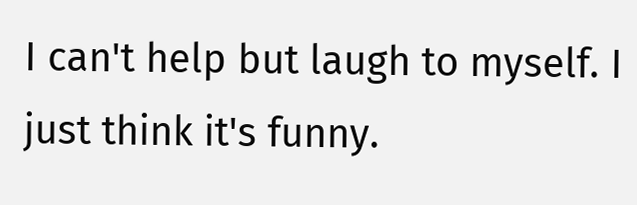I can't help but laugh to myself. I just think it's funny.